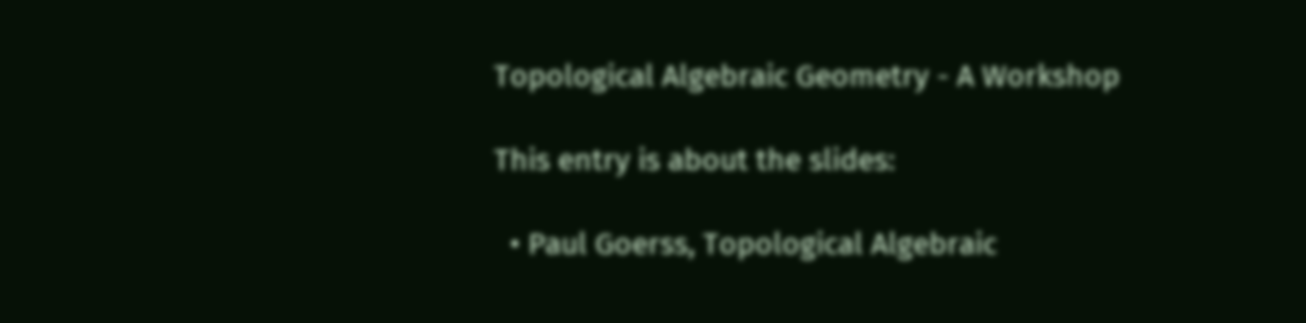Topological Algebraic Geometry - A Workshop

This entry is about the slides:

  • Paul Goerss, Topological Algebraic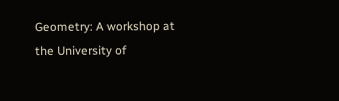Geometry: A workshop at the University of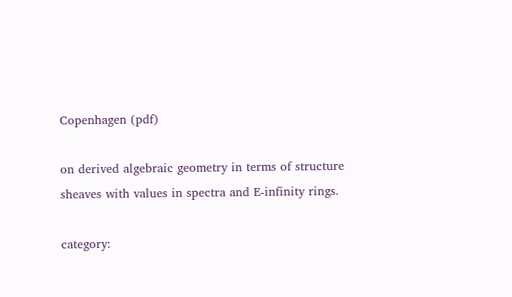Copenhagen (pdf)

on derived algebraic geometry in terms of structure sheaves with values in spectra and E-infinity rings.

category: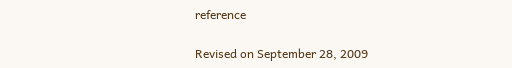reference

Revised on September 28, 2009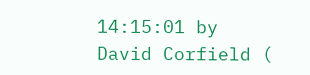14:15:01 by David Corfield (